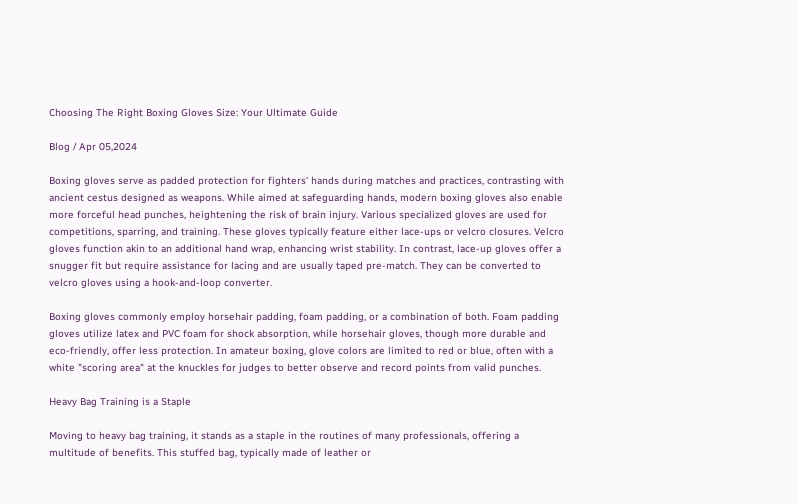Choosing The Right Boxing Gloves Size: Your Ultimate Guide

Blog / Apr 05,2024

Boxing gloves serve as padded protection for fighters' hands during matches and practices, contrasting with ancient cestus designed as weapons. While aimed at safeguarding hands, modern boxing gloves also enable more forceful head punches, heightening the risk of brain injury. Various specialized gloves are used for competitions, sparring, and training. These gloves typically feature either lace-ups or velcro closures. Velcro gloves function akin to an additional hand wrap, enhancing wrist stability. In contrast, lace-up gloves offer a snugger fit but require assistance for lacing and are usually taped pre-match. They can be converted to velcro gloves using a hook-and-loop converter.

Boxing gloves commonly employ horsehair padding, foam padding, or a combination of both. Foam padding gloves utilize latex and PVC foam for shock absorption, while horsehair gloves, though more durable and eco-friendly, offer less protection. In amateur boxing, glove colors are limited to red or blue, often with a white "scoring area" at the knuckles for judges to better observe and record points from valid punches.

Heavy Bag Training is a Staple

Moving to heavy bag training, it stands as a staple in the routines of many professionals, offering a multitude of benefits. This stuffed bag, typically made of leather or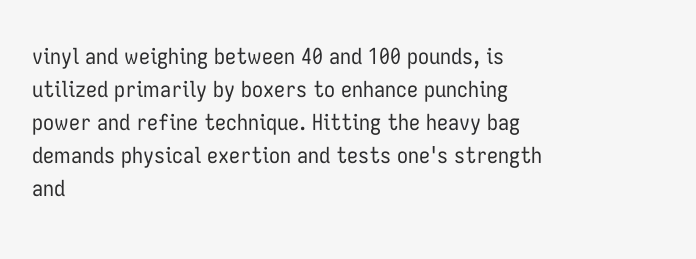vinyl and weighing between 40 and 100 pounds, is utilized primarily by boxers to enhance punching power and refine technique. Hitting the heavy bag demands physical exertion and tests one's strength and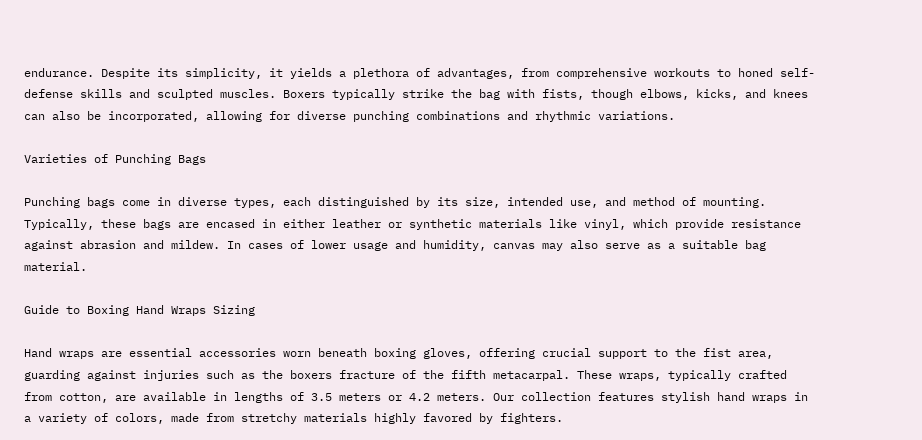endurance. Despite its simplicity, it yields a plethora of advantages, from comprehensive workouts to honed self-defense skills and sculpted muscles. Boxers typically strike the bag with fists, though elbows, kicks, and knees can also be incorporated, allowing for diverse punching combinations and rhythmic variations.

Varieties of Punching Bags

Punching bags come in diverse types, each distinguished by its size, intended use, and method of mounting. Typically, these bags are encased in either leather or synthetic materials like vinyl, which provide resistance against abrasion and mildew. In cases of lower usage and humidity, canvas may also serve as a suitable bag material.

Guide to Boxing Hand Wraps Sizing

Hand wraps are essential accessories worn beneath boxing gloves, offering crucial support to the fist area, guarding against injuries such as the boxers fracture of the fifth metacarpal. These wraps, typically crafted from cotton, are available in lengths of 3.5 meters or 4.2 meters. Our collection features stylish hand wraps in a variety of colors, made from stretchy materials highly favored by fighters.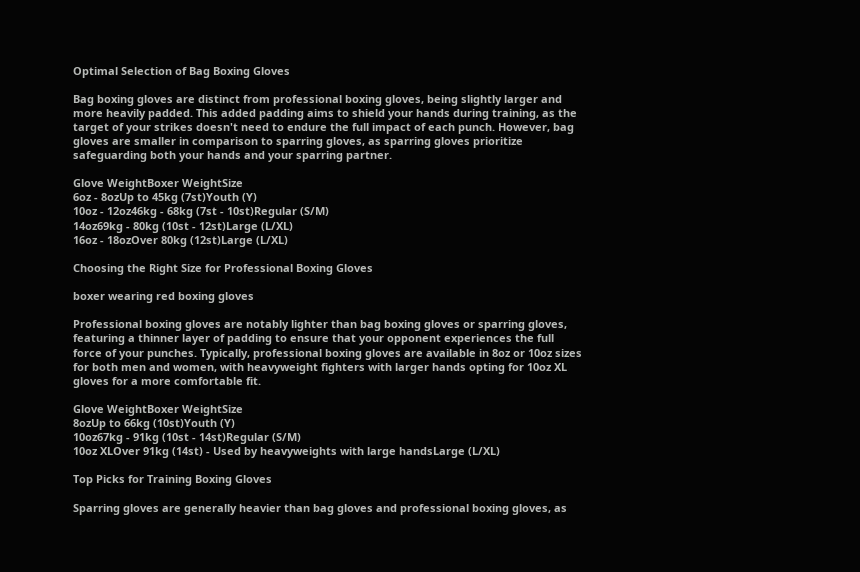Optimal Selection of Bag Boxing Gloves

Bag boxing gloves are distinct from professional boxing gloves, being slightly larger and more heavily padded. This added padding aims to shield your hands during training, as the target of your strikes doesn't need to endure the full impact of each punch. However, bag gloves are smaller in comparison to sparring gloves, as sparring gloves prioritize safeguarding both your hands and your sparring partner.

Glove WeightBoxer WeightSize
6oz - 8ozUp to 45kg (7st)Youth (Y)
10oz - 12oz46kg - 68kg (7st - 10st)Regular (S/M)
14oz69kg - 80kg (10st - 12st)Large (L/XL)
16oz - 18ozOver 80kg (12st)Large (L/XL)

Choosing the Right Size for Professional Boxing Gloves

boxer wearing red boxing gloves

Professional boxing gloves are notably lighter than bag boxing gloves or sparring gloves, featuring a thinner layer of padding to ensure that your opponent experiences the full force of your punches. Typically, professional boxing gloves are available in 8oz or 10oz sizes for both men and women, with heavyweight fighters with larger hands opting for 10oz XL gloves for a more comfortable fit.

Glove WeightBoxer WeightSize
8ozUp to 66kg (10st)Youth (Y)
10oz67kg - 91kg (10st - 14st)Regular (S/M)
10oz XLOver 91kg (14st) - Used by heavyweights with large handsLarge (L/XL)

Top Picks for Training Boxing Gloves

Sparring gloves are generally heavier than bag gloves and professional boxing gloves, as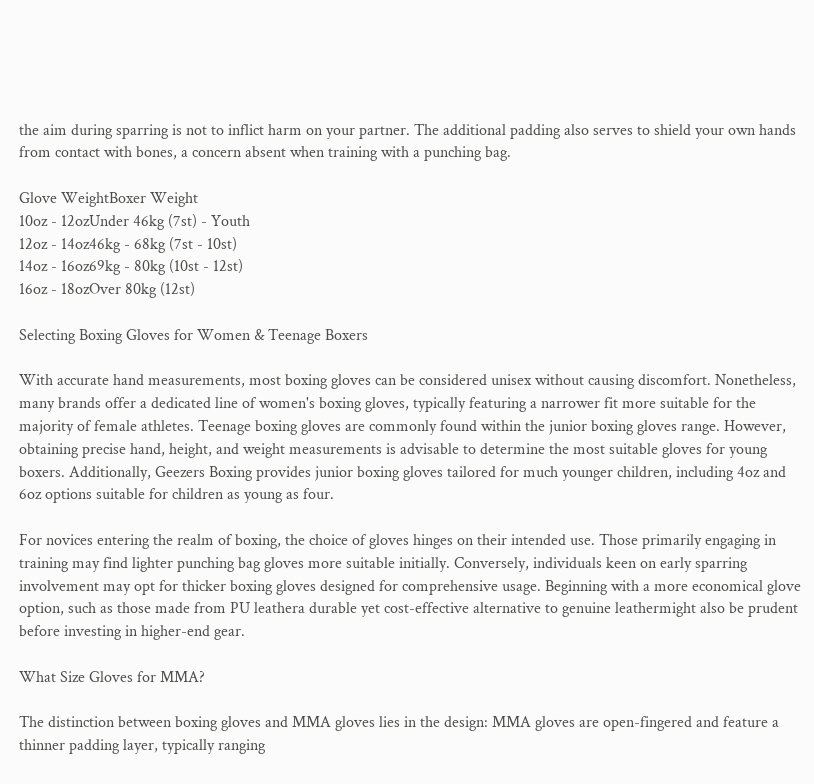the aim during sparring is not to inflict harm on your partner. The additional padding also serves to shield your own hands from contact with bones, a concern absent when training with a punching bag.

Glove WeightBoxer Weight
10oz - 12ozUnder 46kg (7st) - Youth
12oz - 14oz46kg - 68kg (7st - 10st)
14oz - 16oz69kg - 80kg (10st - 12st)
16oz - 18ozOver 80kg (12st)

Selecting Boxing Gloves for Women & Teenage Boxers

With accurate hand measurements, most boxing gloves can be considered unisex without causing discomfort. Nonetheless, many brands offer a dedicated line of women's boxing gloves, typically featuring a narrower fit more suitable for the majority of female athletes. Teenage boxing gloves are commonly found within the junior boxing gloves range. However, obtaining precise hand, height, and weight measurements is advisable to determine the most suitable gloves for young boxers. Additionally, Geezers Boxing provides junior boxing gloves tailored for much younger children, including 4oz and 6oz options suitable for children as young as four.

For novices entering the realm of boxing, the choice of gloves hinges on their intended use. Those primarily engaging in training may find lighter punching bag gloves more suitable initially. Conversely, individuals keen on early sparring involvement may opt for thicker boxing gloves designed for comprehensive usage. Beginning with a more economical glove option, such as those made from PU leathera durable yet cost-effective alternative to genuine leathermight also be prudent before investing in higher-end gear.

What Size Gloves for MMA?

The distinction between boxing gloves and MMA gloves lies in the design: MMA gloves are open-fingered and feature a thinner padding layer, typically ranging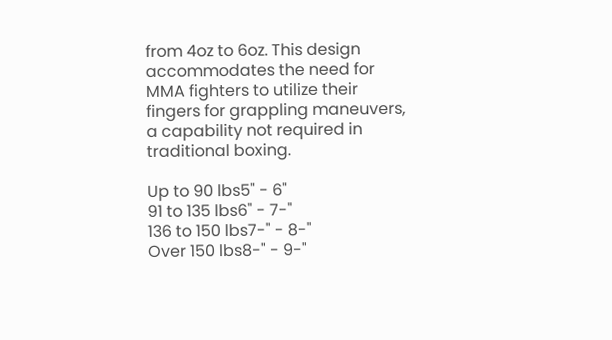from 4oz to 6oz. This design accommodates the need for MMA fighters to utilize their fingers for grappling maneuvers, a capability not required in traditional boxing.

Up to 90 lbs5" - 6"
91 to 135 lbs6" - 7-"
136 to 150 lbs7-" - 8-"
Over 150 lbs8-" - 9-"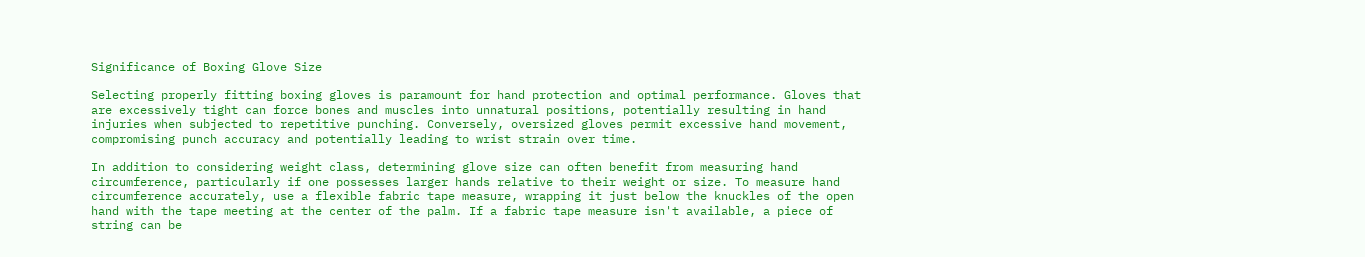Significance of Boxing Glove Size

Selecting properly fitting boxing gloves is paramount for hand protection and optimal performance. Gloves that are excessively tight can force bones and muscles into unnatural positions, potentially resulting in hand injuries when subjected to repetitive punching. Conversely, oversized gloves permit excessive hand movement, compromising punch accuracy and potentially leading to wrist strain over time.

In addition to considering weight class, determining glove size can often benefit from measuring hand circumference, particularly if one possesses larger hands relative to their weight or size. To measure hand circumference accurately, use a flexible fabric tape measure, wrapping it just below the knuckles of the open hand with the tape meeting at the center of the palm. If a fabric tape measure isn't available, a piece of string can be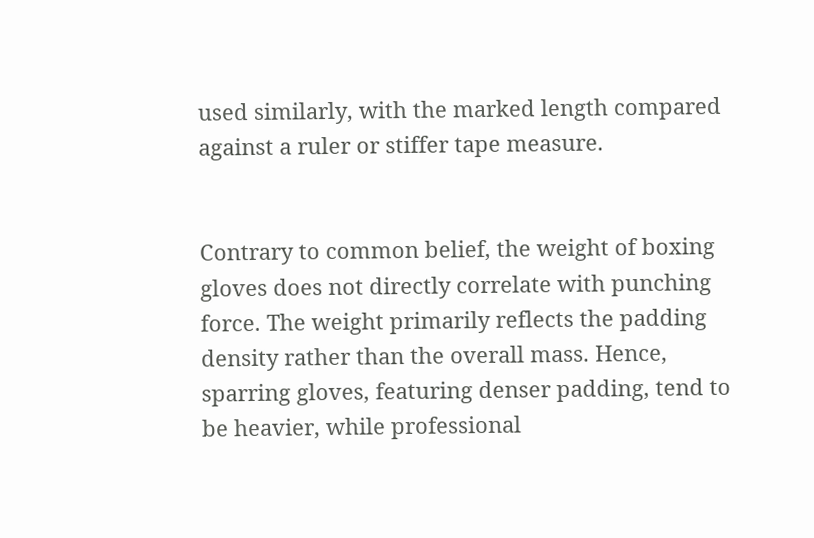used similarly, with the marked length compared against a ruler or stiffer tape measure.


Contrary to common belief, the weight of boxing gloves does not directly correlate with punching force. The weight primarily reflects the padding density rather than the overall mass. Hence, sparring gloves, featuring denser padding, tend to be heavier, while professional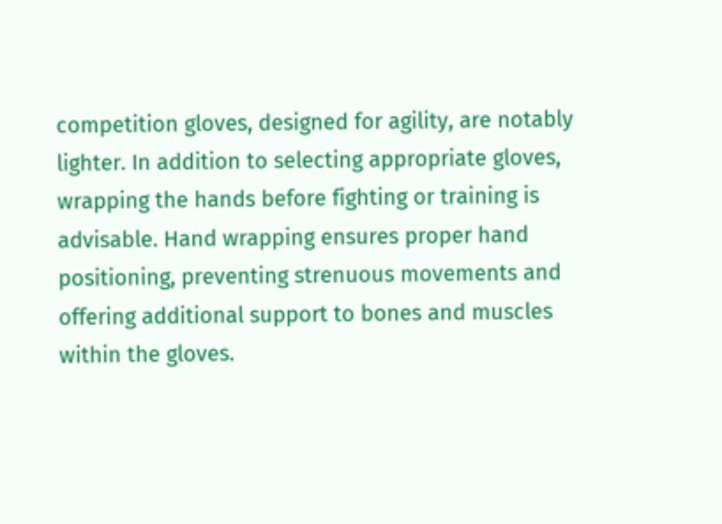competition gloves, designed for agility, are notably lighter. In addition to selecting appropriate gloves, wrapping the hands before fighting or training is advisable. Hand wrapping ensures proper hand positioning, preventing strenuous movements and offering additional support to bones and muscles within the gloves.